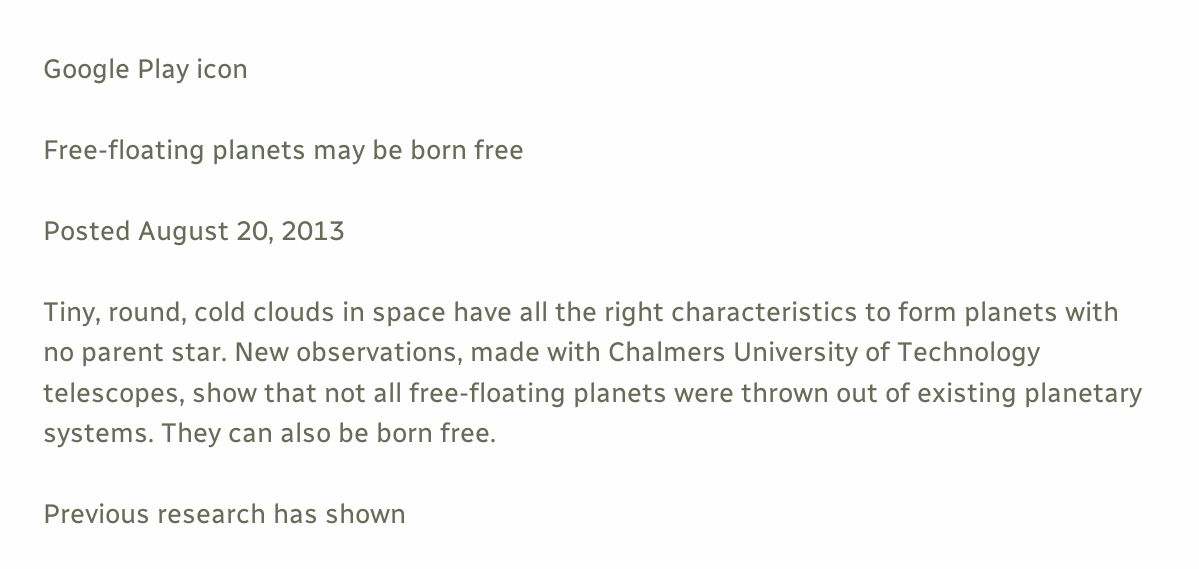Google Play icon

Free-floating planets may be born free

Posted August 20, 2013

Tiny, round, cold clouds in space have all the right characteristics to form planets with no parent star. New observations, made with Chalmers University of Technology telescopes, show that not all free-floating planets were thrown out of existing planetary systems. They can also be born free.

Previous research has shown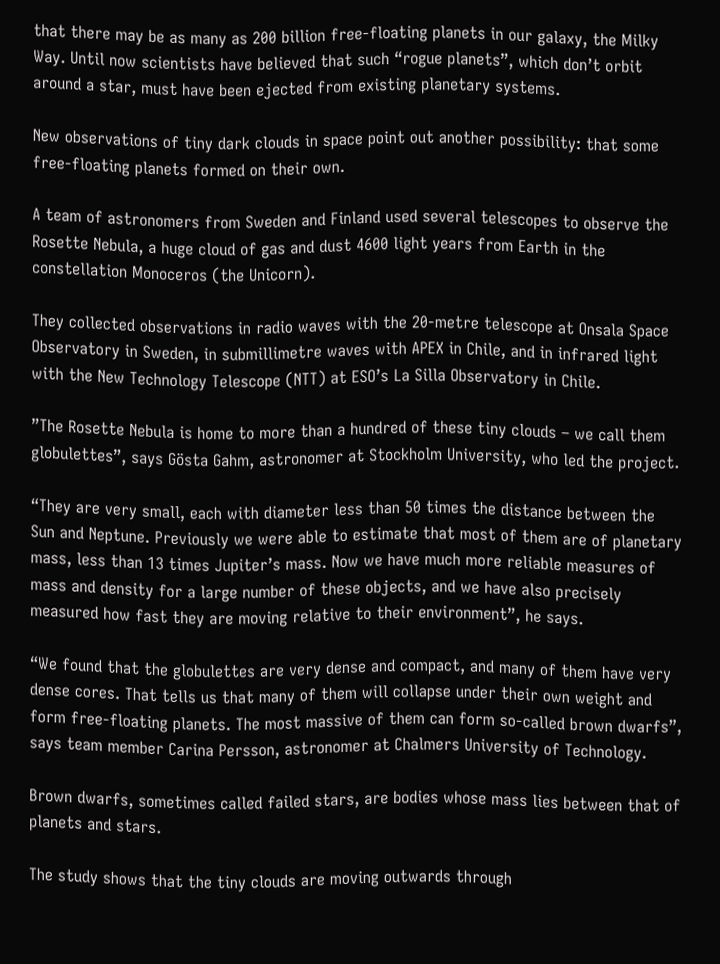that there may be as many as 200 billion free-floating planets in our galaxy, the Milky Way. Until now scientists have believed that such “rogue planets”, which don’t orbit around a star, must have been ejected from existing planetary systems.

New observations of tiny dark clouds in space point out another possibility: that some free-floating planets formed on their own.

A team of astronomers from Sweden and Finland used several telescopes to observe the Rosette Nebula, a huge cloud of gas and dust 4600 light years from Earth in the constellation Monoceros (the Unicorn).

They collected observations in radio waves with the 20-metre telescope at Onsala Space Observatory in Sweden, in submillimetre waves with APEX in Chile, and in infrared light with the New Technology Telescope (NTT) at ESO’s La Silla Observatory in Chile.

”The Rosette Nebula is home to more than a hundred of these tiny clouds – we call them globulettes”, says Gösta Gahm, astronomer at Stockholm University, who led the project.

“They are very small, each with diameter less than 50 times the distance between the Sun and Neptune. Previously we were able to estimate that most of them are of planetary mass, less than 13 times Jupiter’s mass. Now we have much more reliable measures of mass and density for a large number of these objects, and we have also precisely measured how fast they are moving relative to their environment”, he says.

“We found that the globulettes are very dense and compact, and many of them have very dense cores. That tells us that many of them will collapse under their own weight and form free-floating planets. The most massive of them can form so-called brown dwarfs”, says team member Carina Persson, astronomer at Chalmers University of Technology.

Brown dwarfs, sometimes called failed stars, are bodies whose mass lies between that of planets and stars.

The study shows that the tiny clouds are moving outwards through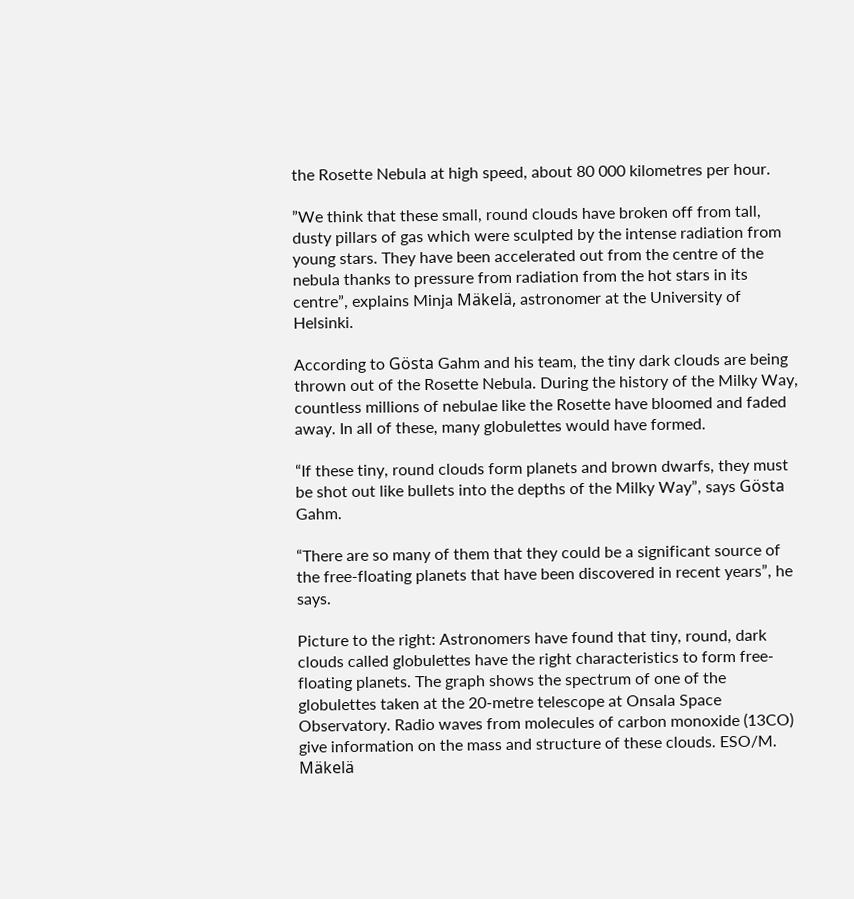the Rosette Nebula at high speed, about 80 000 kilometres per hour.

”We think that these small, round clouds have broken off from tall, dusty pillars of gas which were sculpted by the intense radiation from young stars. They have been accelerated out from the centre of the nebula thanks to pressure from radiation from the hot stars in its centre”, explains Minja Mäkelä, astronomer at the University of Helsinki.

According to Gösta Gahm and his team, the tiny dark clouds are being thrown out of the Rosette Nebula. During the history of the Milky Way, countless millions of nebulae like the Rosette have bloomed and faded away. In all of these, many globulettes would have formed.

“If these tiny, round clouds form planets and brown dwarfs, they must be shot out like bullets into the depths of the Milky Way”, says Gösta Gahm.

“There are so many of them that they could be a significant source of the free-floating planets that have been discovered in recent years”, he says.

Picture to the right: Astronomers have found that tiny, round, dark clouds called globulettes have the right characteristics to form free-floating planets. The graph shows the spectrum of one of the globulettes taken at the 20-metre telescope at Onsala Space Observatory. Radio waves from molecules of carbon monoxide (13CO) give information on the mass and structure of these clouds. ESO/M. Mäkelä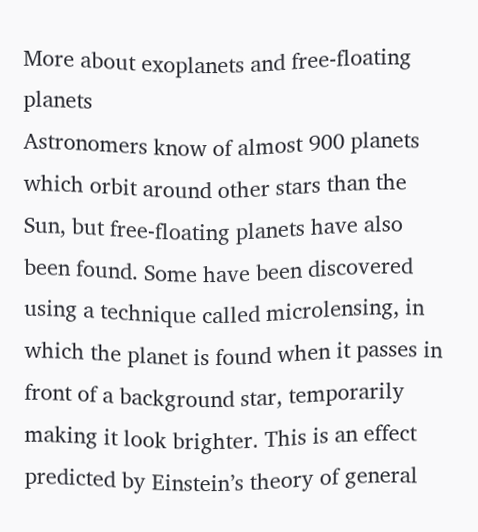More about exoplanets and free-floating planets
Astronomers know of almost 900 planets which orbit around other stars than the Sun, but free-floating planets have also been found. Some have been discovered using a technique called microlensing, in which the planet is found when it passes in front of a background star, temporarily making it look brighter. This is an effect predicted by Einstein’s theory of general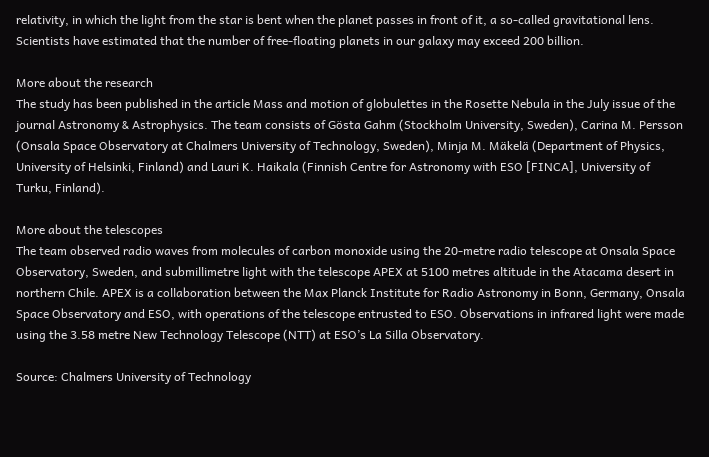relativity, in which the light from the star is bent when the planet passes in front of it, a so-called gravitational lens. Scientists have estimated that the number of free-floating planets in our galaxy may exceed 200 billion.

More about the research
The study has been published in the article Mass and motion of globulettes in the Rosette Nebula in the July issue of the journal Astronomy & Astrophysics. The team consists of Gösta Gahm (Stockholm University, Sweden), Carina M. Persson (Onsala Space Observatory at Chalmers University of Technology, Sweden), Minja M. Mäkelä (Department of Physics, University of Helsinki, Finland) and Lauri K. Haikala (Finnish Centre for Astronomy with ESO [FINCA], University of Turku, Finland).

More about the telescopes
The team observed radio waves from molecules of carbon monoxide using the 20-metre radio telescope at Onsala Space Observatory, Sweden, and submillimetre light with the telescope APEX at 5100 metres altitude in the Atacama desert in northern Chile. APEX is a collaboration between the Max Planck Institute for Radio Astronomy in Bonn, Germany, Onsala Space Observatory and ESO, with operations of the telescope entrusted to ESO. Observations in infrared light were made using the 3.58 metre New Technology Telescope (NTT) at ESO’s La Silla Observatory.

Source: Chalmers University of Technology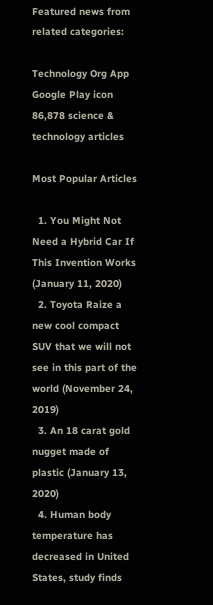Featured news from related categories:

Technology Org App
Google Play icon
86,878 science & technology articles

Most Popular Articles

  1. You Might Not Need a Hybrid Car If This Invention Works (January 11, 2020)
  2. Toyota Raize a new cool compact SUV that we will not see in this part of the world (November 24, 2019)
  3. An 18 carat gold nugget made of plastic (January 13, 2020)
  4. Human body temperature has decreased in United States, study finds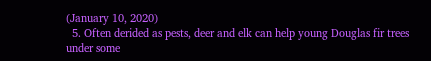(January 10, 2020)
  5. Often derided as pests, deer and elk can help young Douglas fir trees under some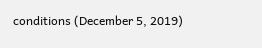conditions (December 5, 2019)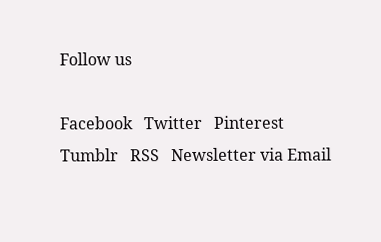Follow us

Facebook   Twitter   Pinterest   Tumblr   RSS   Newsletter via Email